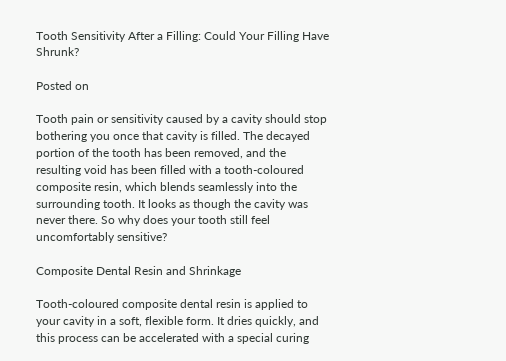Tooth Sensitivity After a Filling: Could Your Filling Have Shrunk?

Posted on

Tooth pain or sensitivity caused by a cavity should stop bothering you once that cavity is filled. The decayed portion of the tooth has been removed, and the resulting void has been filled with a tooth-coloured composite resin, which blends seamlessly into the surrounding tooth. It looks as though the cavity was never there. So why does your tooth still feel uncomfortably sensitive?

Composite Dental Resin and Shrinkage

Tooth-coloured composite dental resin is applied to your cavity in a soft, flexible form. It dries quickly, and this process can be accelerated with a special curing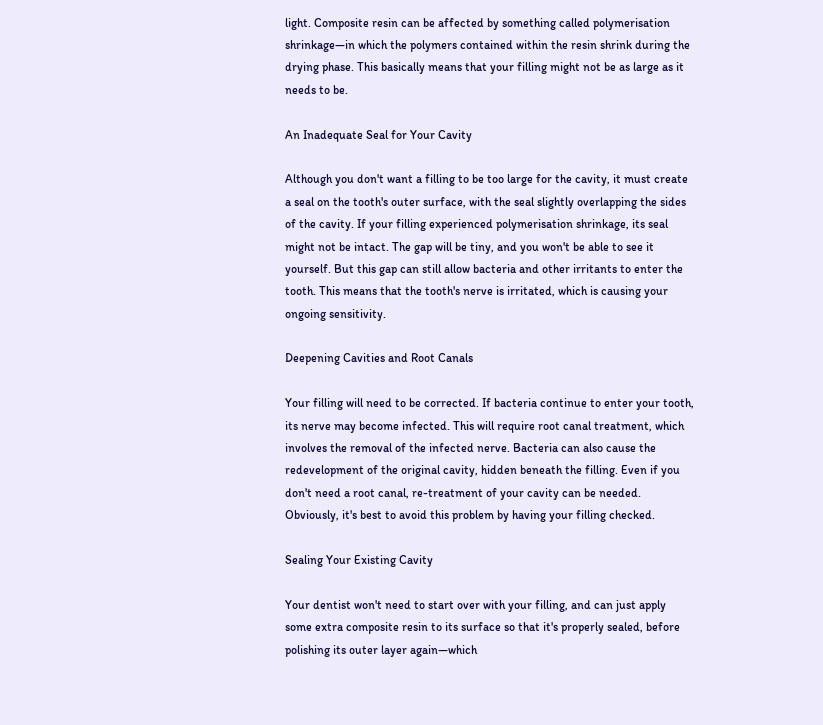light. Composite resin can be affected by something called polymerisation shrinkage—in which the polymers contained within the resin shrink during the drying phase. This basically means that your filling might not be as large as it needs to be.

An Inadequate Seal for Your Cavity

Although you don't want a filling to be too large for the cavity, it must create a seal on the tooth's outer surface, with the seal slightly overlapping the sides of the cavity. If your filling experienced polymerisation shrinkage, its seal might not be intact. The gap will be tiny, and you won't be able to see it yourself. But this gap can still allow bacteria and other irritants to enter the tooth. This means that the tooth's nerve is irritated, which is causing your ongoing sensitivity.

Deepening Cavities and Root Canals

Your filling will need to be corrected. If bacteria continue to enter your tooth, its nerve may become infected. This will require root canal treatment, which involves the removal of the infected nerve. Bacteria can also cause the redevelopment of the original cavity, hidden beneath the filling. Even if you don't need a root canal, re-treatment of your cavity can be needed. Obviously, it's best to avoid this problem by having your filling checked.

Sealing Your Existing Cavity

Your dentist won't need to start over with your filling, and can just apply some extra composite resin to its surface so that it's properly sealed, before polishing its outer layer again—which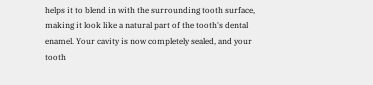helps it to blend in with the surrounding tooth surface, making it look like a natural part of the tooth's dental enamel. Your cavity is now completely sealed, and your tooth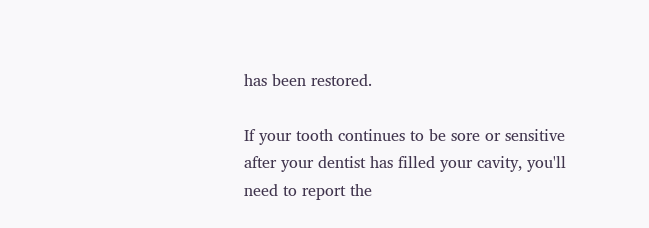has been restored.

If your tooth continues to be sore or sensitive after your dentist has filled your cavity, you'll need to report the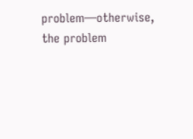problem—otherwise, the problem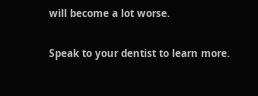will become a lot worse.

Speak to your dentist to learn more.